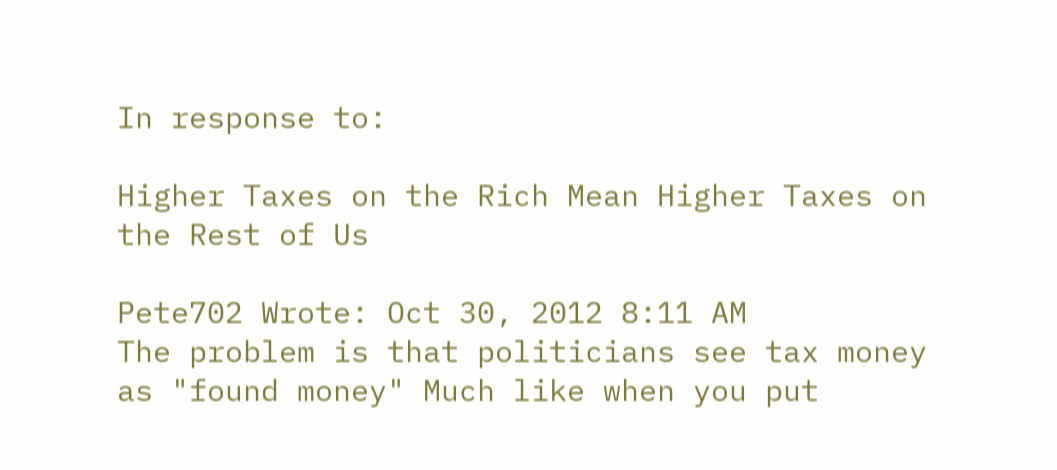In response to:

Higher Taxes on the Rich Mean Higher Taxes on the Rest of Us

Pete702 Wrote: Oct 30, 2012 8:11 AM
The problem is that politicians see tax money as "found money" Much like when you put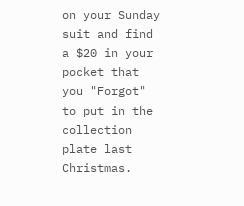on your Sunday suit and find a $20 in your pocket that you "Forgot" to put in the collection plate last Christmas.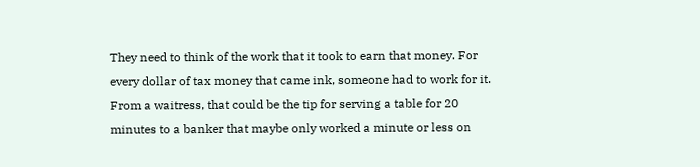They need to think of the work that it took to earn that money. For every dollar of tax money that came ink, someone had to work for it. From a waitress, that could be the tip for serving a table for 20 minutes to a banker that maybe only worked a minute or less on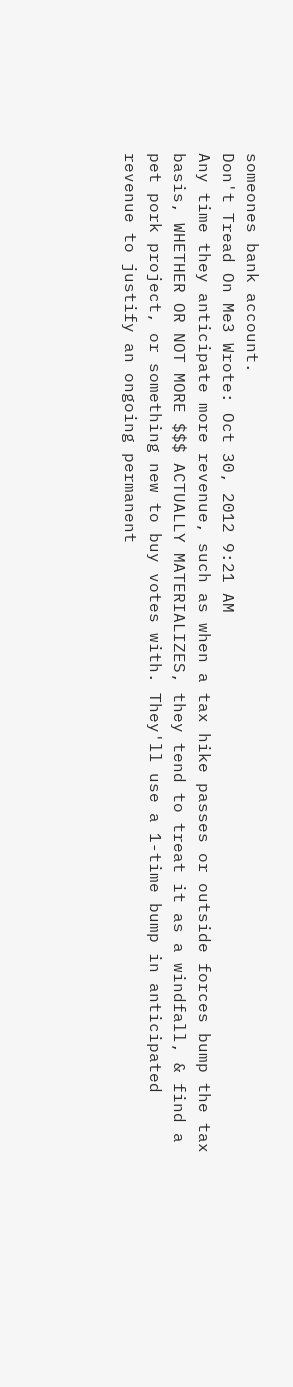someones bank account.
Don't Tread On Me3 Wrote: Oct 30, 2012 9:21 AM
Any time they anticipate more revenue, such as when a tax hike passes or outside forces bump the tax basis, WHETHER OR NOT MORE $$$ ACTUALLY MATERIALIZES, they tend to treat it as a windfall, & find a pet pork project, or something new to buy votes with. They'll use a 1-time bump in anticipated revenue to justify an ongoing permanent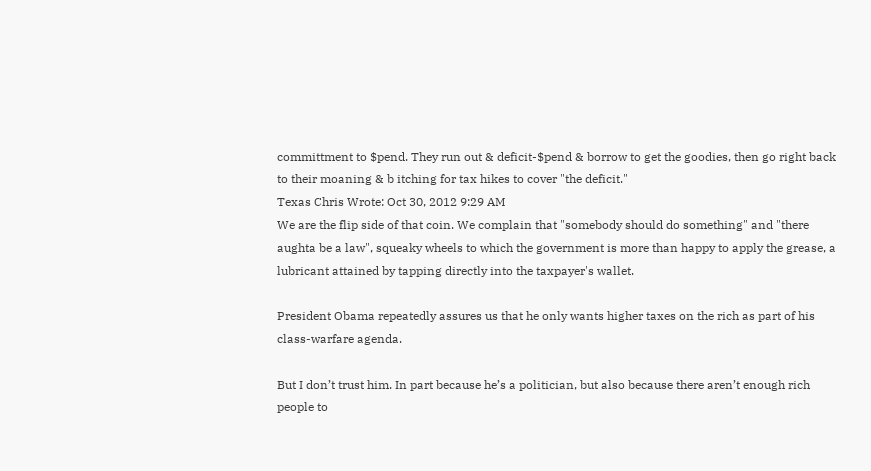committment to $pend. They run out & deficit-$pend & borrow to get the goodies, then go right back to their moaning & b itching for tax hikes to cover "the deficit."
Texas Chris Wrote: Oct 30, 2012 9:29 AM
We are the flip side of that coin. We complain that "somebody should do something" and "there aughta be a law", squeaky wheels to which the government is more than happy to apply the grease, a lubricant attained by tapping directly into the taxpayer's wallet.

President Obama repeatedly assures us that he only wants higher taxes on the rich as part of his class-warfare agenda.

But I don’t trust him. In part because he’s a politician, but also because there aren’t enough rich people to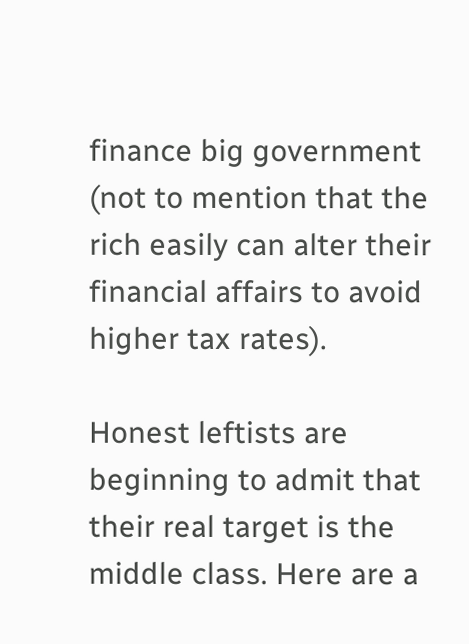finance big government (not to mention that the rich easily can alter their financial affairs to avoid higher tax rates).

Honest leftists are beginning to admit that their real target is the middle class. Here are a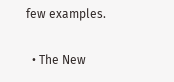few examples.

  • The New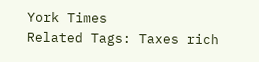York Times
Related Tags: Taxes rich